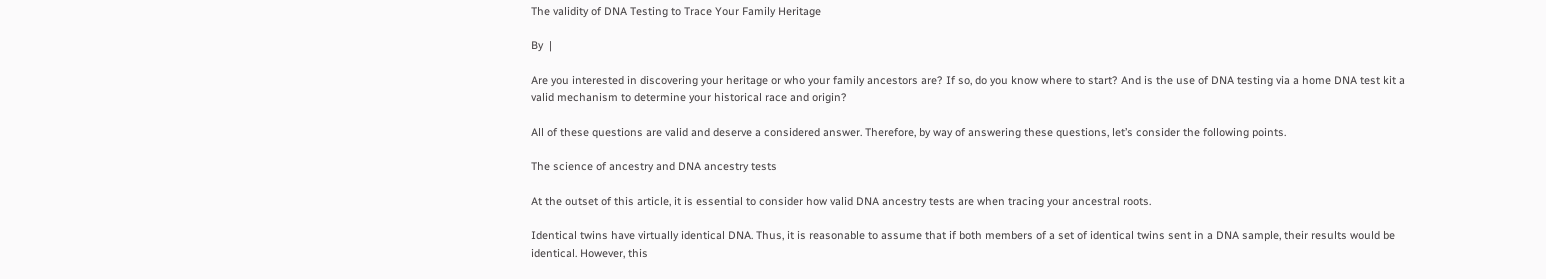The validity of DNA Testing to Trace Your Family Heritage

By  |

Are you interested in discovering your heritage or who your family ancestors are? If so, do you know where to start? And is the use of DNA testing via a home DNA test kit a valid mechanism to determine your historical race and origin?

All of these questions are valid and deserve a considered answer. Therefore, by way of answering these questions, let’s consider the following points.

The science of ancestry and DNA ancestry tests

At the outset of this article, it is essential to consider how valid DNA ancestry tests are when tracing your ancestral roots.

Identical twins have virtually identical DNA. Thus, it is reasonable to assume that if both members of a set of identical twins sent in a DNA sample, their results would be identical. However, this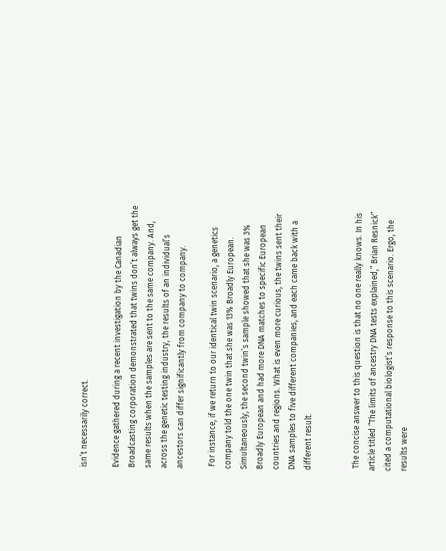isn’t necessarily correct.

Evidence gathered during a recent investigation by the Canadian Broadcasting corporation demonstrated that twins don’t always get the same results when the samples are sent to the same company. And, across the genetic testing industry, the results of an individual’s ancestors can differ significantly from company to company.

 For instance, if we return to our identical twin scenario, a genetics company told the one twin that she was 13% Broadly European. Simultaneously, the second twin’s sample showed that she was 3% Broadly European and had more DNA matches to specific European countries and regions. What is even more curious, the twins sent their DNA samples to five different companies, and each came back with a different result.


 The concise answer to this question is that no one really knows. In his article titled “The limits of ancestry DNA tests explained,” Brian Resnick” cited a computational biologist’s response to this scenario. Ergo, the results were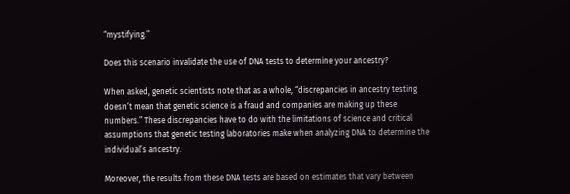“mystifying.”

Does this scenario invalidate the use of DNA tests to determine your ancestry?

When asked, genetic scientists note that as a whole, “discrepancies in ancestry testing doesn’t mean that genetic science is a fraud and companies are making up these numbers.” These discrepancies have to do with the limitations of science and critical assumptions that genetic testing laboratories make when analyzing DNA to determine the individual’s ancestry.

Moreover, the results from these DNA tests are based on estimates that vary between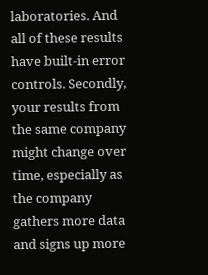laboratories. And all of these results have built-in error controls. Secondly, your results from the same company might change over time, especially as the company gathers more data and signs up more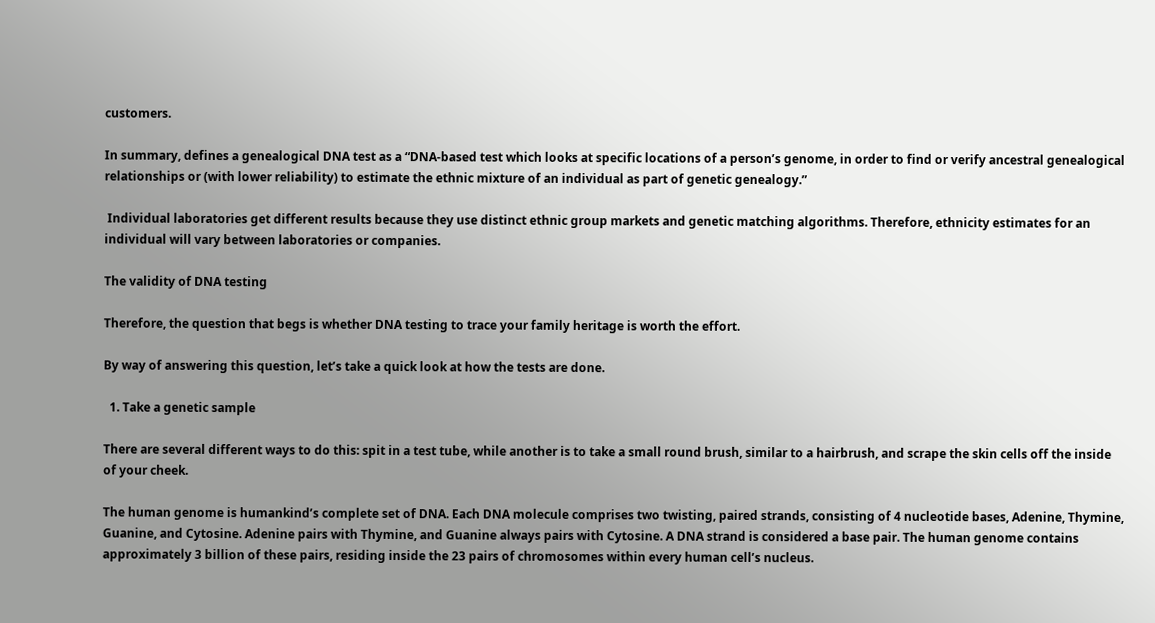customers.

In summary, defines a genealogical DNA test as a “DNA-based test which looks at specific locations of a person’s genome, in order to find or verify ancestral genealogical relationships or (with lower reliability) to estimate the ethnic mixture of an individual as part of genetic genealogy.”

 Individual laboratories get different results because they use distinct ethnic group markets and genetic matching algorithms. Therefore, ethnicity estimates for an individual will vary between laboratories or companies.

The validity of DNA testing

Therefore, the question that begs is whether DNA testing to trace your family heritage is worth the effort.

By way of answering this question, let’s take a quick look at how the tests are done.

  1. Take a genetic sample

There are several different ways to do this: spit in a test tube, while another is to take a small round brush, similar to a hairbrush, and scrape the skin cells off the inside of your cheek.

The human genome is humankind’s complete set of DNA. Each DNA molecule comprises two twisting, paired strands, consisting of 4 nucleotide bases, Adenine, Thymine, Guanine, and Cytosine. Adenine pairs with Thymine, and Guanine always pairs with Cytosine. A DNA strand is considered a base pair. The human genome contains approximately 3 billion of these pairs, residing inside the 23 pairs of chromosomes within every human cell’s nucleus.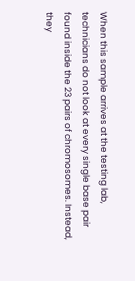When this sample arrives at the testing lab, technicians do not look at every single base pair found inside the 23 pairs of chromosomes. Instead, they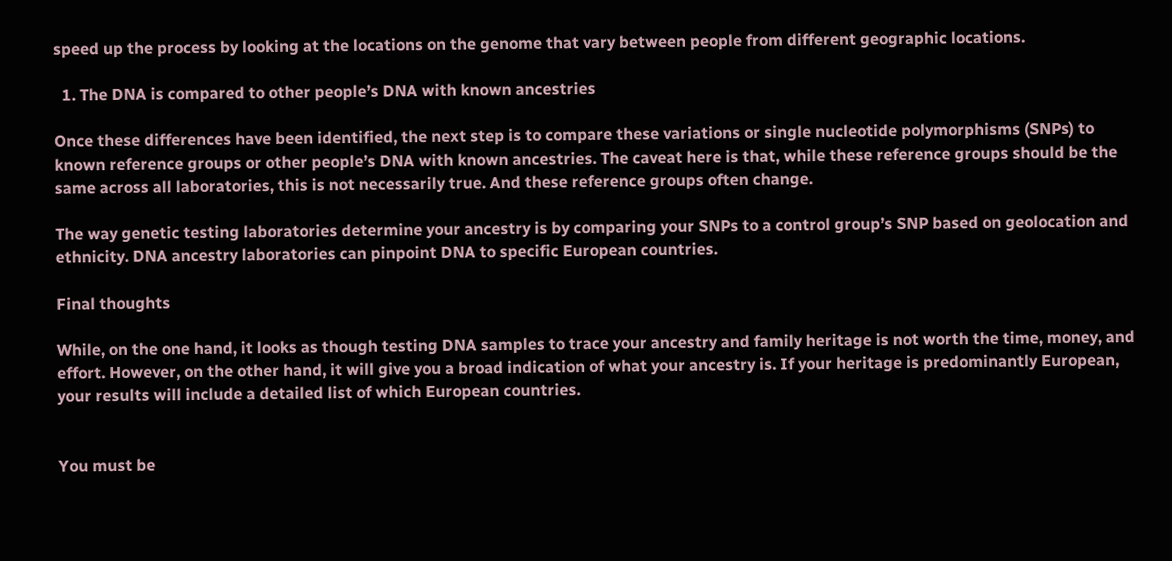speed up the process by looking at the locations on the genome that vary between people from different geographic locations.

  1. The DNA is compared to other people’s DNA with known ancestries

Once these differences have been identified, the next step is to compare these variations or single nucleotide polymorphisms (SNPs) to known reference groups or other people’s DNA with known ancestries. The caveat here is that, while these reference groups should be the same across all laboratories, this is not necessarily true. And these reference groups often change.

The way genetic testing laboratories determine your ancestry is by comparing your SNPs to a control group’s SNP based on geolocation and ethnicity. DNA ancestry laboratories can pinpoint DNA to specific European countries.

Final thoughts

While, on the one hand, it looks as though testing DNA samples to trace your ancestry and family heritage is not worth the time, money, and effort. However, on the other hand, it will give you a broad indication of what your ancestry is. If your heritage is predominantly European, your results will include a detailed list of which European countries.


You must be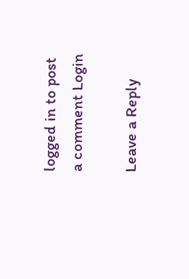logged in to post a comment Login

Leave a Reply